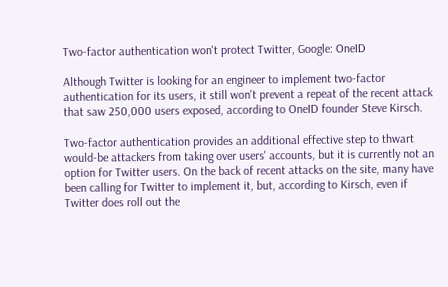Two-factor authentication won't protect Twitter, Google: OneID

Although Twitter is looking for an engineer to implement two-factor authentication for its users, it still won't prevent a repeat of the recent attack that saw 250,000 users exposed, according to OneID founder Steve Kirsch.

Two-factor authentication provides an additional effective step to thwart would-be attackers from taking over users' accounts, but it is currently not an option for Twitter users. On the back of recent attacks on the site, many have been calling for Twitter to implement it, but, according to Kirsch, even if Twitter does roll out the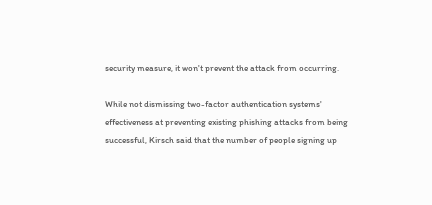security measure, it won't prevent the attack from occurring.

While not dismissing two-factor authentication systems' effectiveness at preventing existing phishing attacks from being successful, Kirsch said that the number of people signing up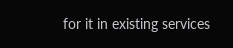for it in existing services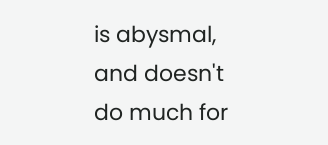is abysmal, and doesn't do much for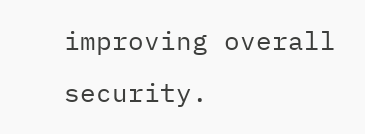improving overall security.